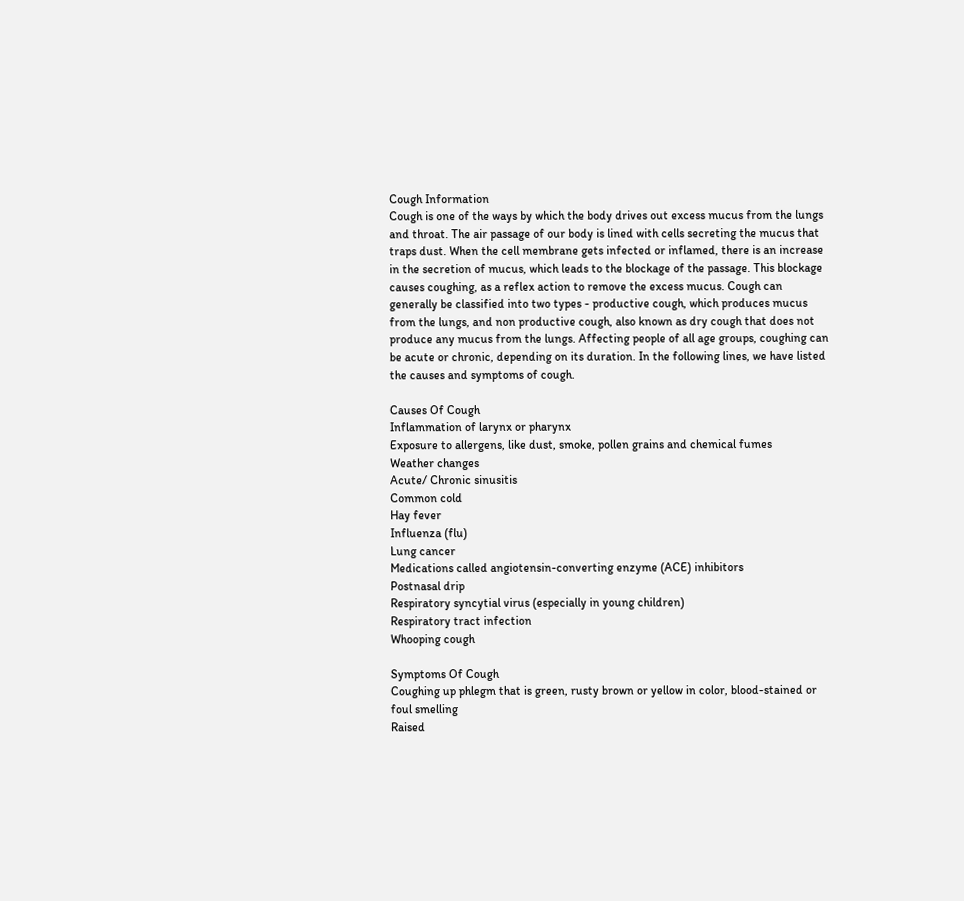Cough Information
Cough is one of the ways by which the body drives out excess mucus from the lungs and throat. The air passage of our body is lined with cells secreting the mucus that traps dust. When the cell membrane gets infected or inflamed, there is an increase in the secretion of mucus, which leads to the blockage of the passage. This blockage causes coughing, as a reflex action to remove the excess mucus. Cough can generally be classified into two types - productive cough, which produces mucus from the lungs, and non productive cough, also known as dry cough that does not produce any mucus from the lungs. Affecting people of all age groups, coughing can be acute or chronic, depending on its duration. In the following lines, we have listed the causes and symptoms of cough.

Causes Of Cough
Inflammation of larynx or pharynx
Exposure to allergens, like dust, smoke, pollen grains and chemical fumes
Weather changes
Acute/ Chronic sinusitis
Common cold
Hay fever
Influenza (flu)
Lung cancer
Medications called angiotensin-converting enzyme (ACE) inhibitors
Postnasal drip
Respiratory syncytial virus (especially in young children)
Respiratory tract infection
Whooping cough

Symptoms Of Cough
Coughing up phlegm that is green, rusty brown or yellow in color, blood-stained or foul smelling
Raised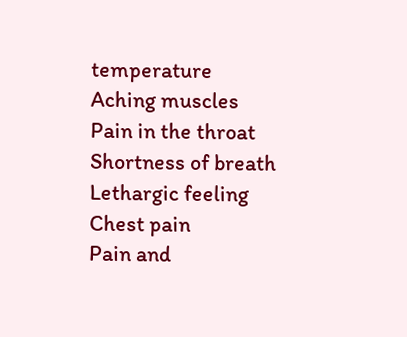temperature
Aching muscles
Pain in the throat
Shortness of breath
Lethargic feeling
Chest pain
Pain and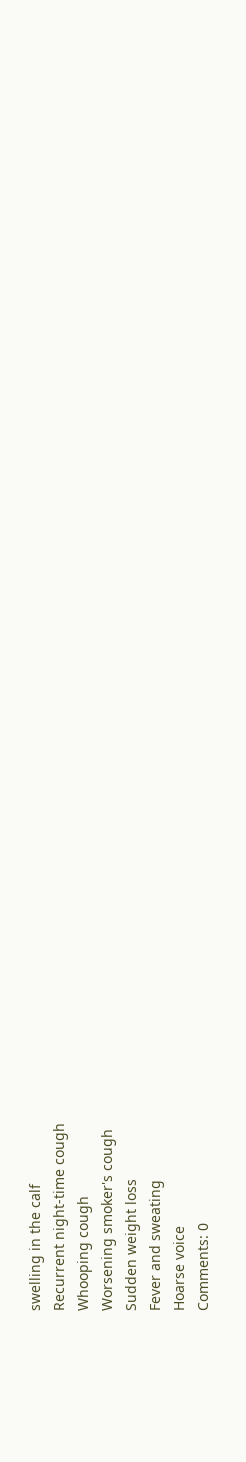swelling in the calf
Recurrent night-time cough
Whooping cough
Worsening smoker's cough
Sudden weight loss
Fever and sweating
Hoarse voice
Comments: 0